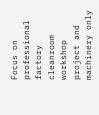Focus on professional factory cleanroom workshop project and machinery only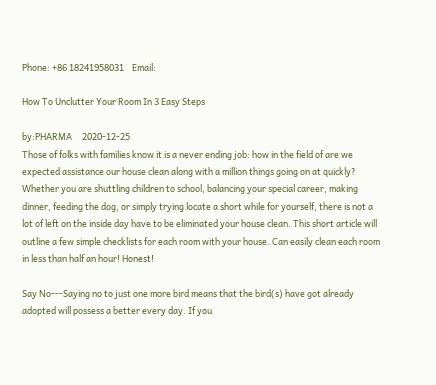Phone: +86 18241958031    Email:

How To Unclutter Your Room In 3 Easy Steps

by:PHARMA     2020-12-25
Those of folks with families know it is a never ending job: how in the field of are we expected assistance our house clean along with a million things going on at quickly? Whether you are shuttling children to school, balancing your special career, making dinner, feeding the dog, or simply trying locate a short while for yourself, there is not a lot of left on the inside day have to be eliminated your house clean. This short article will outline a few simple checklists for each room with your house. Can easily clean each room in less than half an hour! Honest!

Say No---Saying no to just one more bird means that the bird(s) have got already adopted will possess a better every day. If you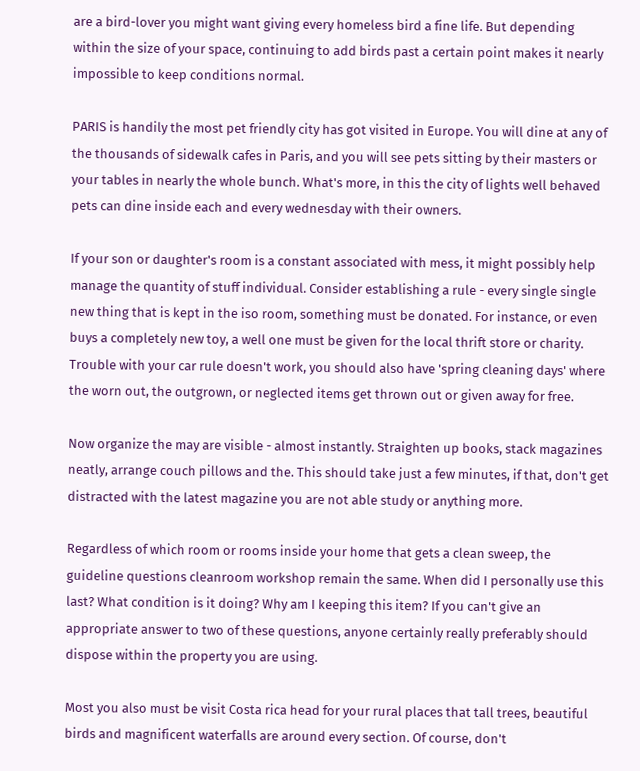are a bird-lover you might want giving every homeless bird a fine life. But depending within the size of your space, continuing to add birds past a certain point makes it nearly impossible to keep conditions normal.

PARIS is handily the most pet friendly city has got visited in Europe. You will dine at any of the thousands of sidewalk cafes in Paris, and you will see pets sitting by their masters or your tables in nearly the whole bunch. What's more, in this the city of lights well behaved pets can dine inside each and every wednesday with their owners.

If your son or daughter's room is a constant associated with mess, it might possibly help manage the quantity of stuff individual. Consider establishing a rule - every single single new thing that is kept in the iso room, something must be donated. For instance, or even buys a completely new toy, a well one must be given for the local thrift store or charity. Trouble with your car rule doesn't work, you should also have 'spring cleaning days' where the worn out, the outgrown, or neglected items get thrown out or given away for free.

Now organize the may are visible - almost instantly. Straighten up books, stack magazines neatly, arrange couch pillows and the. This should take just a few minutes, if that, don't get distracted with the latest magazine you are not able study or anything more.

Regardless of which room or rooms inside your home that gets a clean sweep, the guideline questions cleanroom workshop remain the same. When did I personally use this last? What condition is it doing? Why am I keeping this item? If you can't give an appropriate answer to two of these questions, anyone certainly really preferably should dispose within the property you are using.

Most you also must be visit Costa rica head for your rural places that tall trees, beautiful birds and magnificent waterfalls are around every section. Of course, don't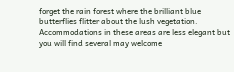forget the rain forest where the brilliant blue butterflies flitter about the lush vegetation. Accommodations in these areas are less elegant but you will find several may welcome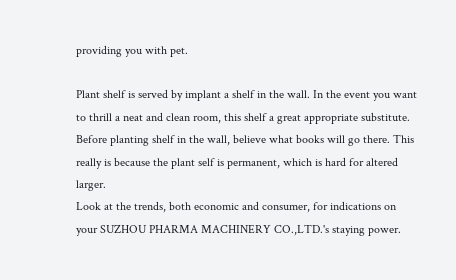providing you with pet.

Plant shelf is served by implant a shelf in the wall. In the event you want to thrill a neat and clean room, this shelf a great appropriate substitute. Before planting shelf in the wall, believe what books will go there. This really is because the plant self is permanent, which is hard for altered larger.
Look at the trends, both economic and consumer, for indications on your SUZHOU PHARMA MACHINERY CO.,LTD.'s staying power.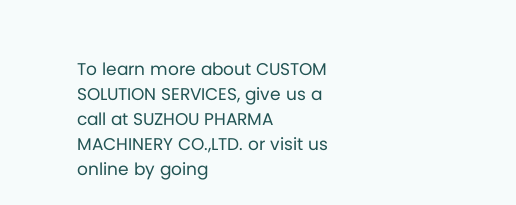To learn more about CUSTOM SOLUTION SERVICES, give us a call at SUZHOU PHARMA MACHINERY CO.,LTD. or visit us online by going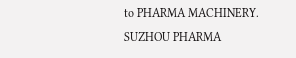to PHARMA MACHINERY.
SUZHOU PHARMA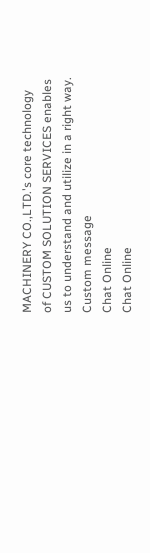MACHINERY CO.,LTD.'s core technology of CUSTOM SOLUTION SERVICES enables us to understand and utilize in a right way.
Custom message
Chat Online
Chat Online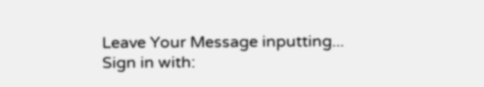Leave Your Message inputting...
Sign in with: